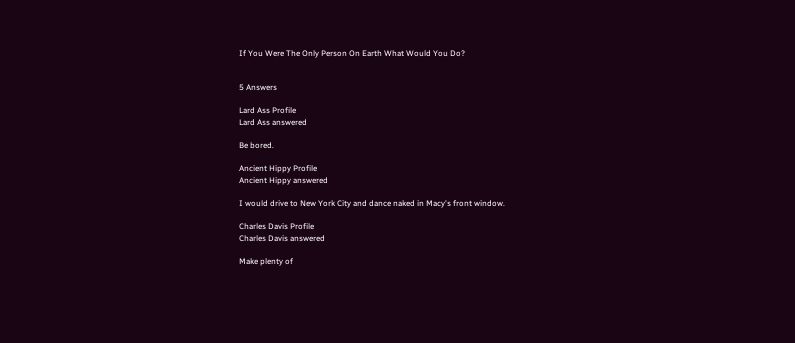If You Were The Only Person On Earth What Would You Do?


5 Answers

Lard Ass Profile
Lard Ass answered

Be bored.

Ancient Hippy Profile
Ancient Hippy answered

I would drive to New York City and dance naked in Macy's front window.

Charles Davis Profile
Charles Davis answered

Make plenty of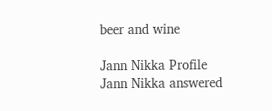beer and wine

Jann Nikka Profile
Jann Nikka answered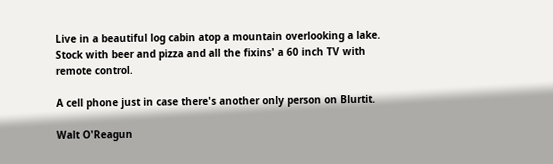Live in a beautiful log cabin atop a mountain overlooking a lake. Stock with beer and pizza and all the fixins' a 60 inch TV with remote control.

A cell phone just in case there's another only person on Blurtit.

Walt O'Reagun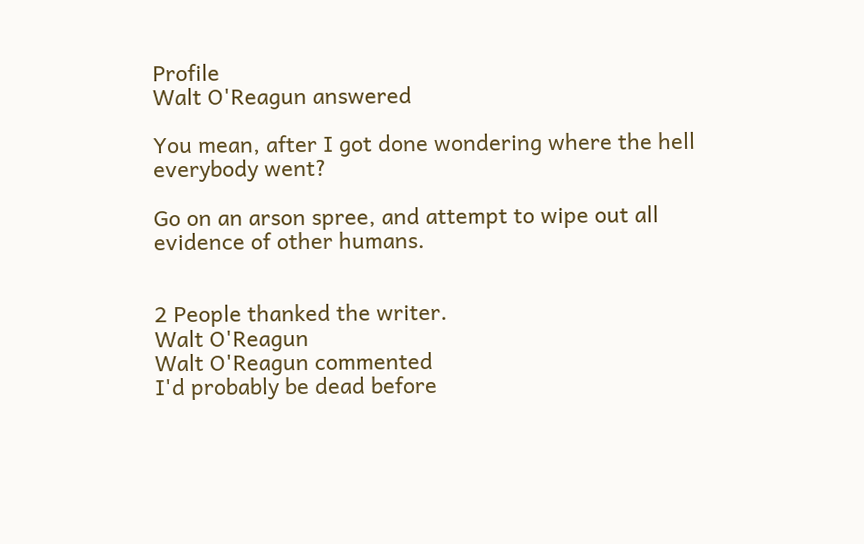Profile
Walt O'Reagun answered

You mean, after I got done wondering where the hell everybody went?

Go on an arson spree, and attempt to wipe out all evidence of other humans.


2 People thanked the writer.
Walt O'Reagun
Walt O'Reagun commented
I'd probably be dead before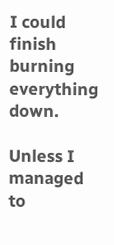I could finish burning everything down.

Unless I managed to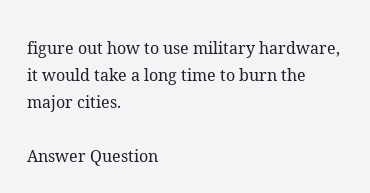figure out how to use military hardware, it would take a long time to burn the major cities.

Answer Question